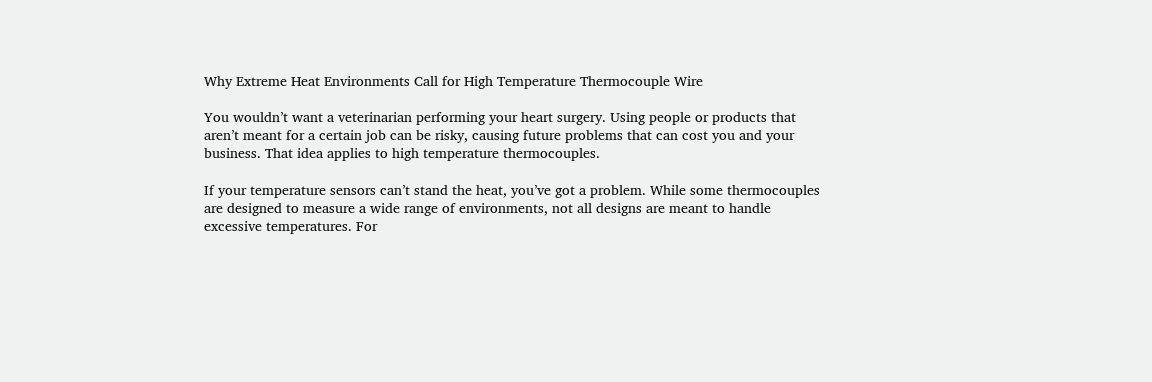Why Extreme Heat Environments Call for High Temperature Thermocouple Wire

You wouldn’t want a veterinarian performing your heart surgery. Using people or products that aren’t meant for a certain job can be risky, causing future problems that can cost you and your business. That idea applies to high temperature thermocouples.

If your temperature sensors can’t stand the heat, you’ve got a problem. While some thermocouples are designed to measure a wide range of environments, not all designs are meant to handle excessive temperatures. For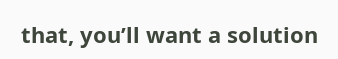that, you’ll want a solution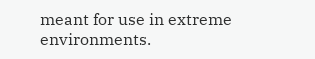meant for use in extreme environments.